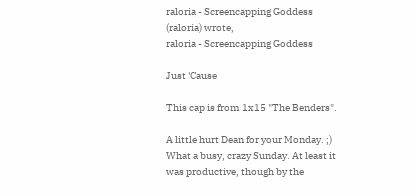raloria - Screencapping Goddess (raloria) wrote,
raloria - Screencapping Goddess

Just 'Cause

This cap is from 1x15 "The Benders".

A little hurt Dean for your Monday. ;)
What a busy, crazy Sunday. At least it was productive, though by the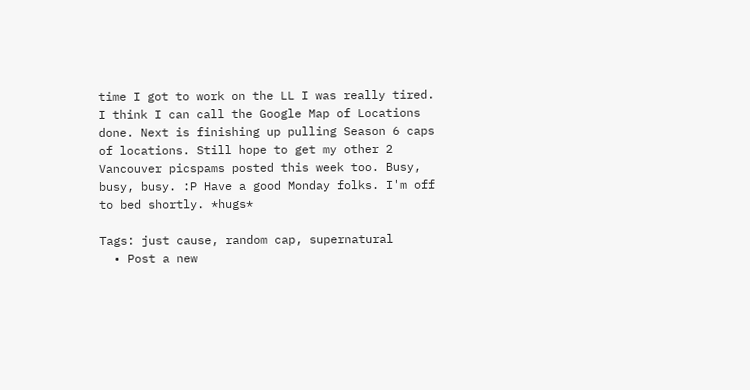time I got to work on the LL I was really tired. I think I can call the Google Map of Locations done. Next is finishing up pulling Season 6 caps of locations. Still hope to get my other 2 Vancouver picspams posted this week too. Busy, busy, busy. :P Have a good Monday folks. I'm off to bed shortly. *hugs*

Tags: just cause, random cap, supernatural
  • Post a new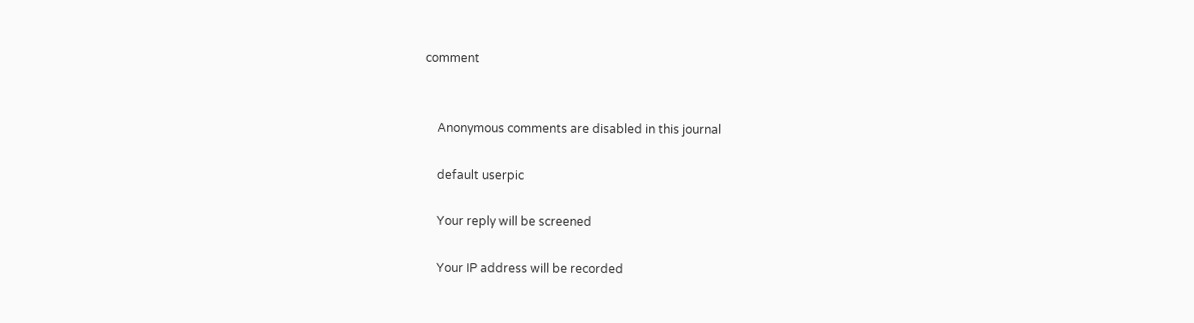comment


    Anonymous comments are disabled in this journal

    default userpic

    Your reply will be screened

    Your IP address will be recorded